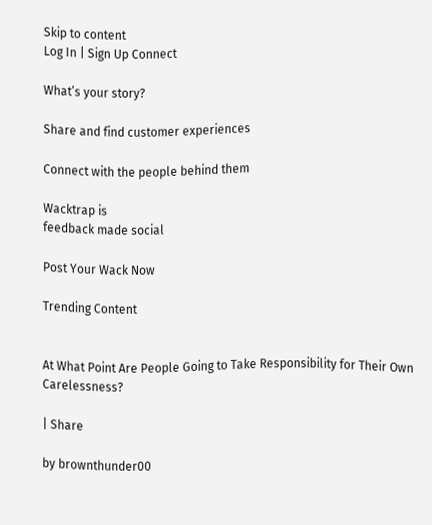Skip to content
Log In | Sign Up Connect

What’s your story?

Share and find customer experiences

Connect with the people behind them

Wacktrap is
feedback made social

Post Your Wack Now

Trending Content


At What Point Are People Going to Take Responsibility for Their Own Carelessness?

| Share

by brownthunder00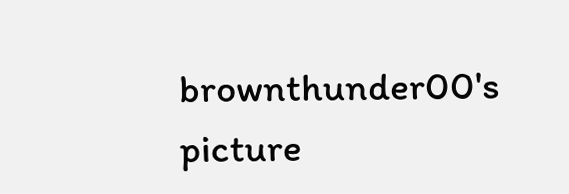brownthunder00's picture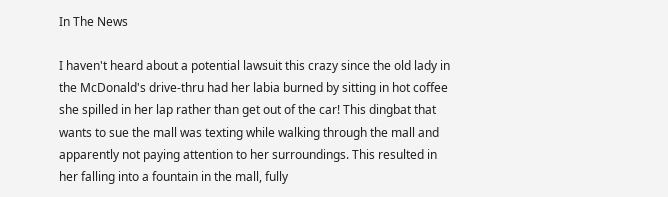In The News

I haven't heard about a potential lawsuit this crazy since the old lady in the McDonald's drive-thru had her labia burned by sitting in hot coffee she spilled in her lap rather than get out of the car! This dingbat that wants to sue the mall was texting while walking through the mall and apparently not paying attention to her surroundings. This resulted in her falling into a fountain in the mall, fully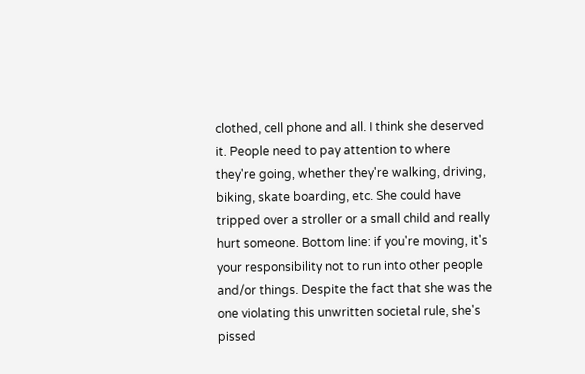clothed, cell phone and all. I think she deserved it. People need to pay attention to where they're going, whether they're walking, driving, biking, skate boarding, etc. She could have tripped over a stroller or a small child and really hurt someone. Bottom line: if you're moving, it's your responsibility not to run into other people and/or things. Despite the fact that she was the one violating this unwritten societal rule, she's pissed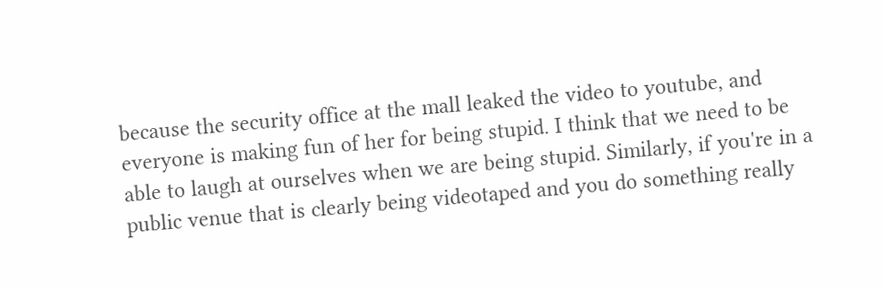because the security office at the mall leaked the video to youtube, and everyone is making fun of her for being stupid. I think that we need to be able to laugh at ourselves when we are being stupid. Similarly, if you're in a public venue that is clearly being videotaped and you do something really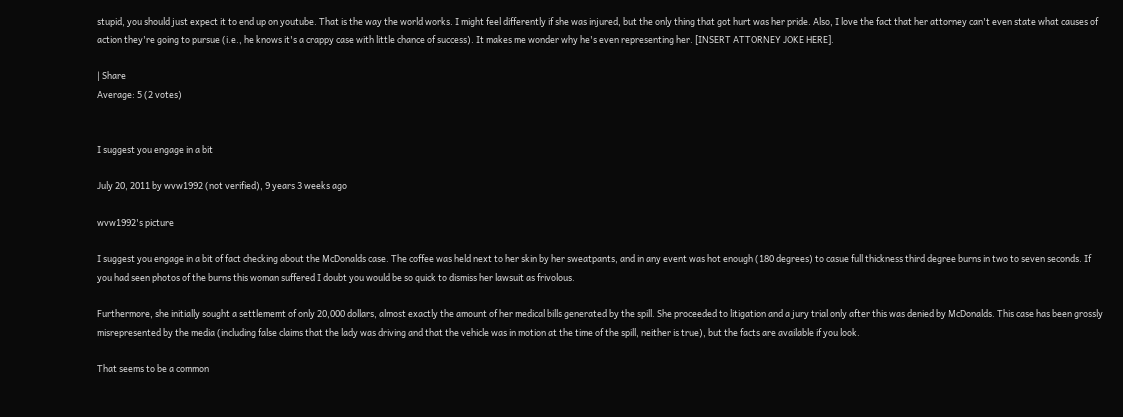stupid, you should just expect it to end up on youtube. That is the way the world works. I might feel differently if she was injured, but the only thing that got hurt was her pride. Also, I love the fact that her attorney can't even state what causes of action they're going to pursue (i.e., he knows it's a crappy case with little chance of success). It makes me wonder why he's even representing her. [INSERT ATTORNEY JOKE HERE].

| Share
Average: 5 (2 votes)


I suggest you engage in a bit

July 20, 2011 by wvw1992 (not verified), 9 years 3 weeks ago

wvw1992's picture

I suggest you engage in a bit of fact checking about the McDonalds case. The coffee was held next to her skin by her sweatpants, and in any event was hot enough (180 degrees) to casue full thickness third degree burns in two to seven seconds. If you had seen photos of the burns this woman suffered I doubt you would be so quick to dismiss her lawsuit as frivolous.

Furthermore, she initially sought a settlememt of only 20,000 dollars, almost exactly the amount of her medical bills generated by the spill. She proceeded to litigation and a jury trial only after this was denied by McDonalds. This case has been grossly misrepresented by the media (including false claims that the lady was driving and that the vehicle was in motion at the time of the spill, neither is true), but the facts are available if you look.

That seems to be a common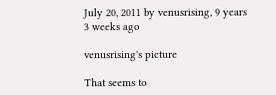July 20, 2011 by venusrising, 9 years 3 weeks ago

venusrising's picture

That seems to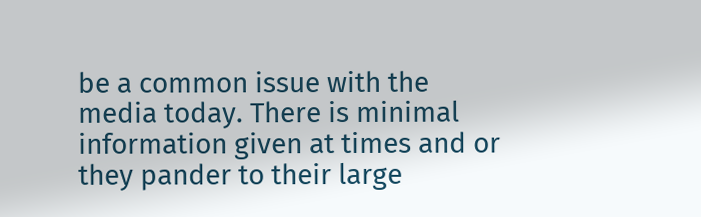be a common issue with the media today. There is minimal information given at times and or they pander to their large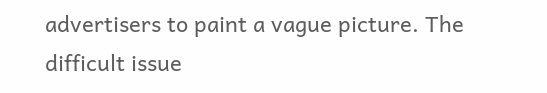advertisers to paint a vague picture. The difficult issue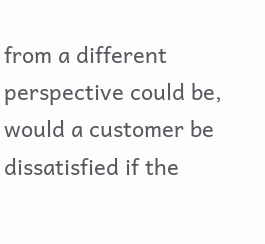from a different perspective could be, would a customer be dissatisfied if the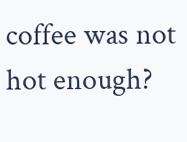coffee was not hot enough?